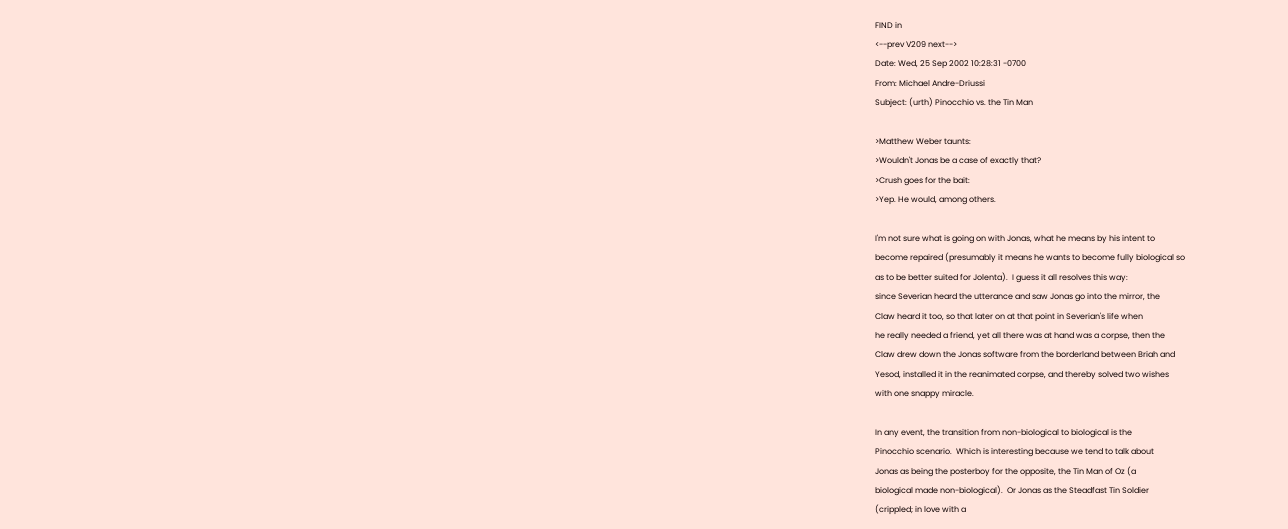FIND in
<--prev V209 next-->
Date: Wed, 25 Sep 2002 10:28:31 -0700
From: Michael Andre-Driussi
Subject: (urth) Pinocchio vs. the Tin Man

>Matthew Weber taunts:
>Wouldn't Jonas be a case of exactly that?
>Crush goes for the bait:
>Yep. He would, among others.

I'm not sure what is going on with Jonas, what he means by his intent to
become repaired (presumably it means he wants to become fully biological so
as to be better suited for Jolenta).  I guess it all resolves this way:
since Severian heard the utterance and saw Jonas go into the mirror, the
Claw heard it too, so that later on at that point in Severian's life when
he really needed a friend, yet all there was at hand was a corpse, then the
Claw drew down the Jonas software from the borderland between Briah and
Yesod, installed it in the reanimated corpse, and thereby solved two wishes
with one snappy miracle.

In any event, the transition from non-biological to biological is the
Pinocchio scenario.  Which is interesting because we tend to talk about
Jonas as being the posterboy for the opposite, the Tin Man of Oz (a
biological made non-biological).  Or Jonas as the Steadfast Tin Soldier
(crippled; in love with a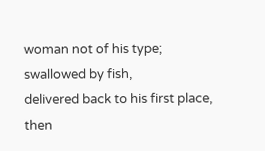woman not of his type; swallowed by fish,
delivered back to his first place, then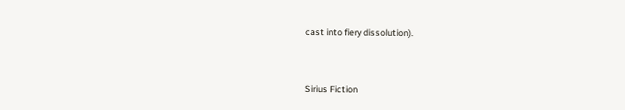cast into fiery dissolution).


Sirius Fiction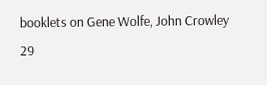booklets on Gene Wolfe, John Crowley
29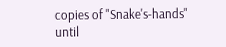copies of "Snake's-hands" until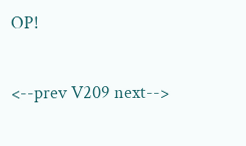OP!


<--prev V209 next-->